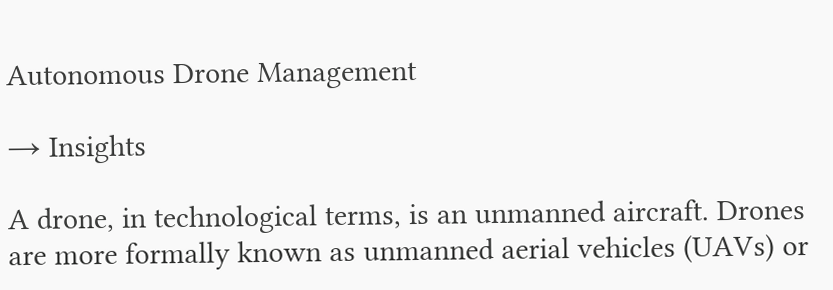Autonomous Drone Management

→ Insights

A drone, in technological terms, is an unmanned aircraft. Drones are more formally known as unmanned aerial vehicles (UAVs) or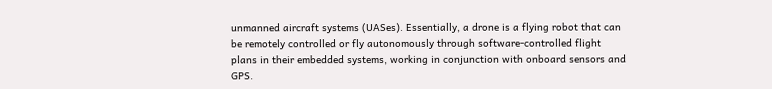unmanned aircraft systems (UASes). Essentially, a drone is a flying robot that can be remotely controlled or fly autonomously through software-controlled flight plans in their embedded systems, working in conjunction with onboard sensors and GPS.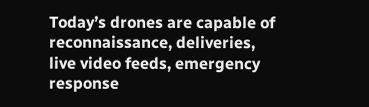Today’s drones are capable of reconnaissance, deliveries, live video feeds, emergency response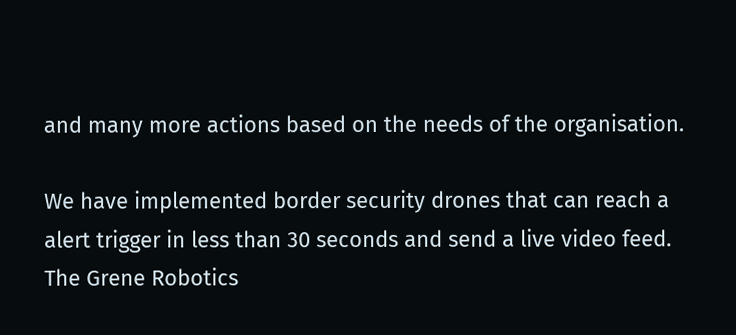and many more actions based on the needs of the organisation.

We have implemented border security drones that can reach a alert trigger in less than 30 seconds and send a live video feed. The Grene Robotics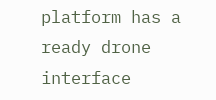platform has a ready drone interface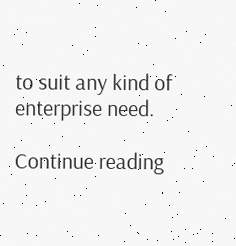to suit any kind of enterprise need.

Continue reading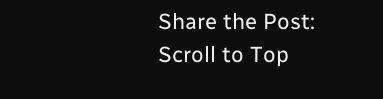Share the Post:
Scroll to Top